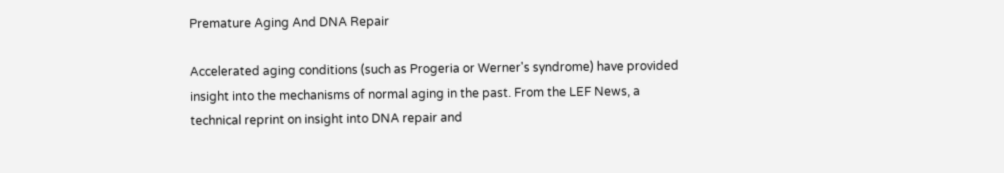Premature Aging And DNA Repair

Accelerated aging conditions (such as Progeria or Werner's syndrome) have provided insight into the mechanisms of normal aging in the past. From the LEF News, a technical reprint on insight into DNA repair and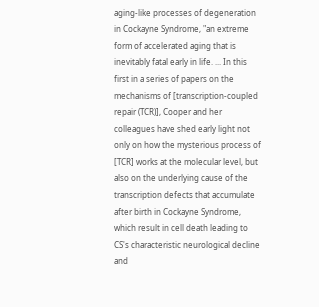aging-like processes of degeneration in Cockayne Syndrome, "an extreme form of accelerated aging that is inevitably fatal early in life. ... In this first in a series of papers on the mechanisms of [transcription-coupled repair (TCR)], Cooper and her colleagues have shed early light not only on how the mysterious process of [TCR] works at the molecular level, but also on the underlying cause of the transcription defects that accumulate after birth in Cockayne Syndrome, which result in cell death leading to CS's characteristic neurological decline and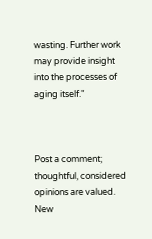wasting. Further work may provide insight into the processes of aging itself."



Post a comment; thoughtful, considered opinions are valued. New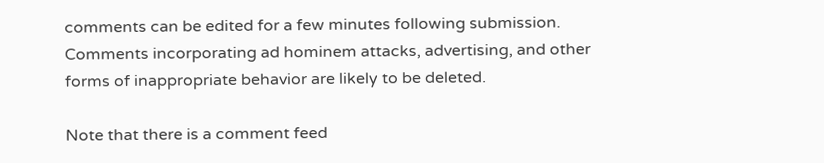comments can be edited for a few minutes following submission. Comments incorporating ad hominem attacks, advertising, and other forms of inappropriate behavior are likely to be deleted.

Note that there is a comment feed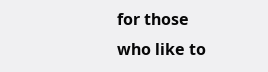for those who like to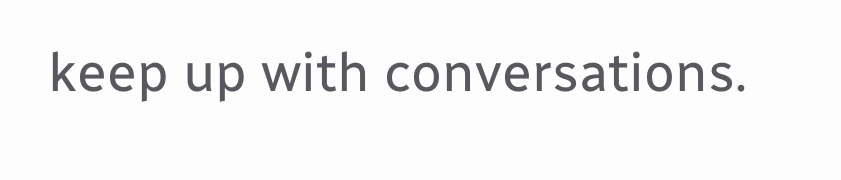keep up with conversations.